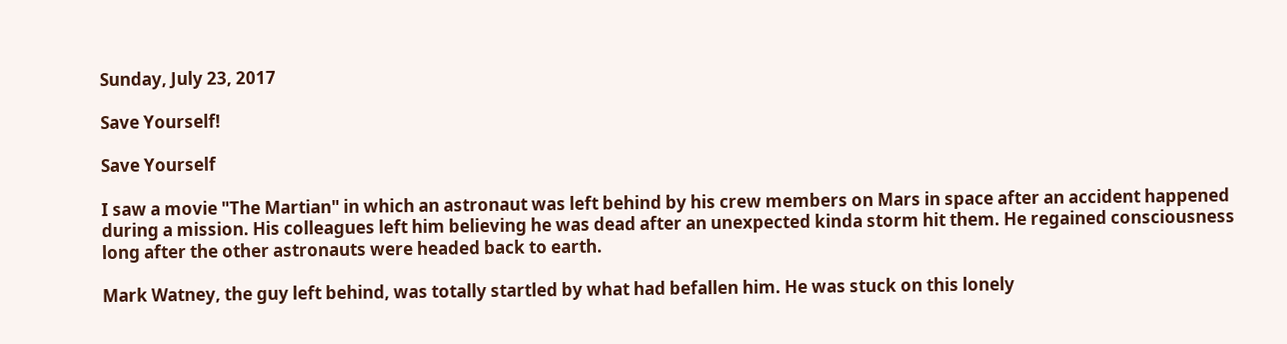Sunday, July 23, 2017

Save Yourself!

Save Yourself

I saw a movie "The Martian" in which an astronaut was left behind by his crew members on Mars in space after an accident happened during a mission. His colleagues left him believing he was dead after an unexpected kinda storm hit them. He regained consciousness long after the other astronauts were headed back to earth.

Mark Watney, the guy left behind, was totally startled by what had befallen him. He was stuck on this lonely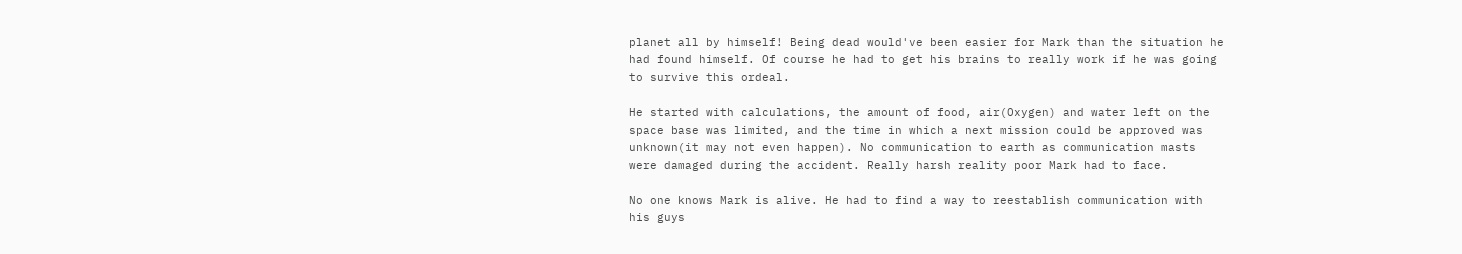planet all by himself! Being dead would've been easier for Mark than the situation he had found himself. Of course he had to get his brains to really work if he was going to survive this ordeal.

He started with calculations, the amount of food, air(Oxygen) and water left on the space base was limited, and the time in which a next mission could be approved was unknown(it may not even happen). No communication to earth as communication masts were damaged during the accident. Really harsh reality poor Mark had to face.

No one knows Mark is alive. He had to find a way to reestablish communication with his guys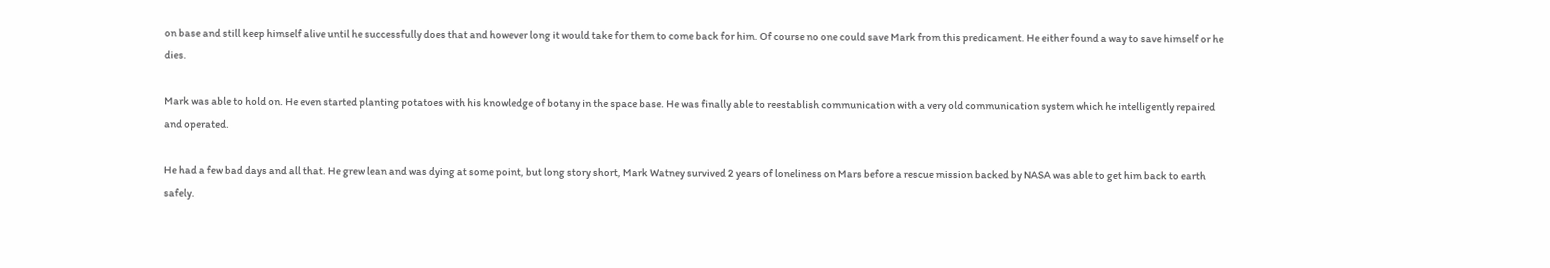on base and still keep himself alive until he successfully does that and however long it would take for them to come back for him. Of course no one could save Mark from this predicament. He either found a way to save himself or he dies.

Mark was able to hold on. He even started planting potatoes with his knowledge of botany in the space base. He was finally able to reestablish communication with a very old communication system which he intelligently repaired and operated.

He had a few bad days and all that. He grew lean and was dying at some point, but long story short, Mark Watney survived 2 years of loneliness on Mars before a rescue mission backed by NASA was able to get him back to earth safely.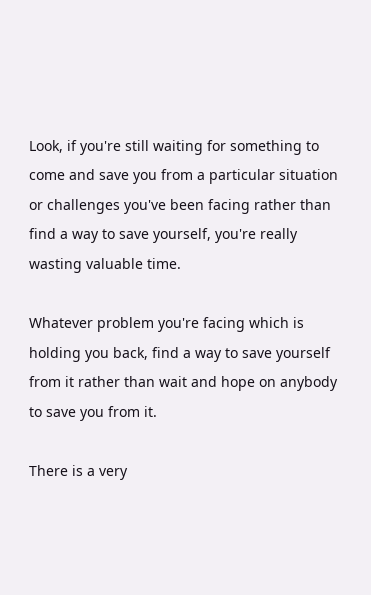Look, if you're still waiting for something to come and save you from a particular situation or challenges you've been facing rather than find a way to save yourself, you're really wasting valuable time.

Whatever problem you're facing which is holding you back, find a way to save yourself from it rather than wait and hope on anybody to save you from it.

There is a very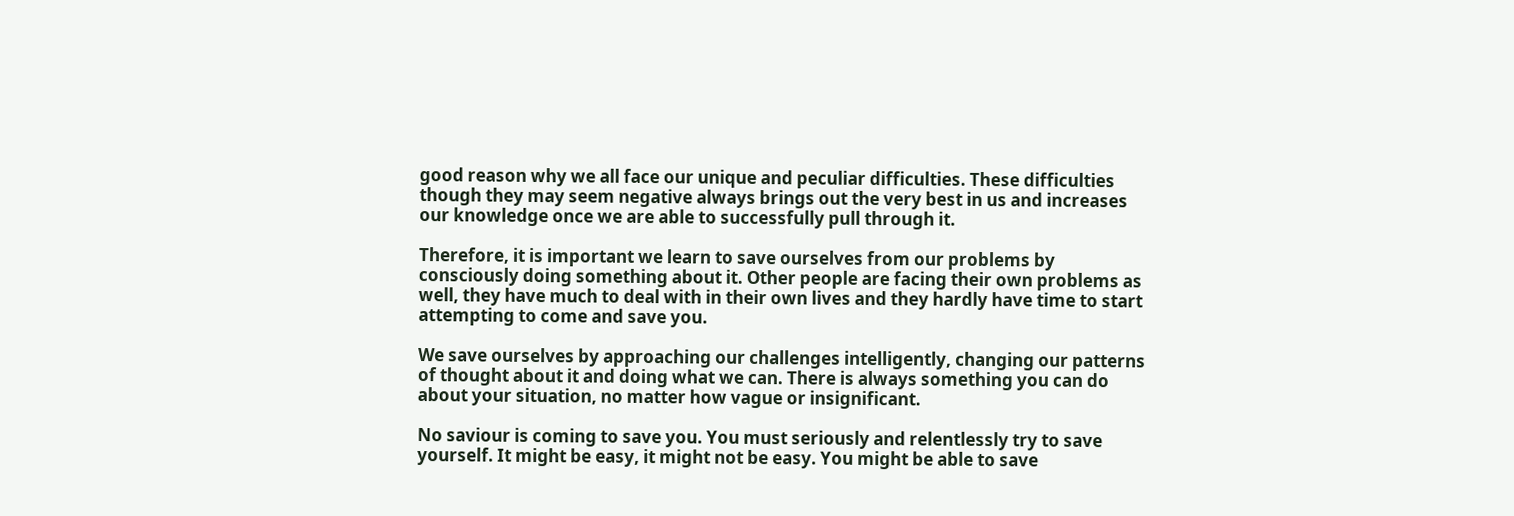good reason why we all face our unique and peculiar difficulties. These difficulties though they may seem negative always brings out the very best in us and increases our knowledge once we are able to successfully pull through it.

Therefore, it is important we learn to save ourselves from our problems by consciously doing something about it. Other people are facing their own problems as well, they have much to deal with in their own lives and they hardly have time to start attempting to come and save you.

We save ourselves by approaching our challenges intelligently, changing our patterns of thought about it and doing what we can. There is always something you can do about your situation, no matter how vague or insignificant.

No saviour is coming to save you. You must seriously and relentlessly try to save yourself. It might be easy, it might not be easy. You might be able to save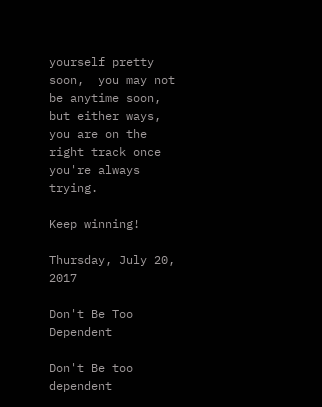yourself pretty soon,  you may not be anytime soon, but either ways, you are on the right track once you're always trying.

Keep winning!

Thursday, July 20, 2017

Don't Be Too Dependent

Don't Be too dependent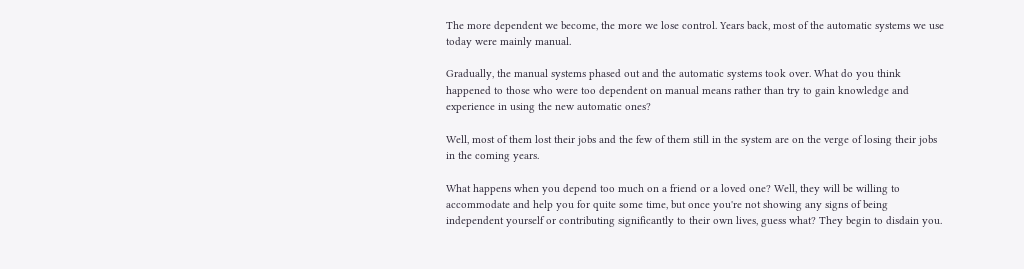The more dependent we become, the more we lose control. Years back, most of the automatic systems we use today were mainly manual.

Gradually, the manual systems phased out and the automatic systems took over. What do you think happened to those who were too dependent on manual means rather than try to gain knowledge and experience in using the new automatic ones?

Well, most of them lost their jobs and the few of them still in the system are on the verge of losing their jobs in the coming years.

What happens when you depend too much on a friend or a loved one? Well, they will be willing to accommodate and help you for quite some time, but once you're not showing any signs of being independent yourself or contributing significantly to their own lives, guess what? They begin to disdain you.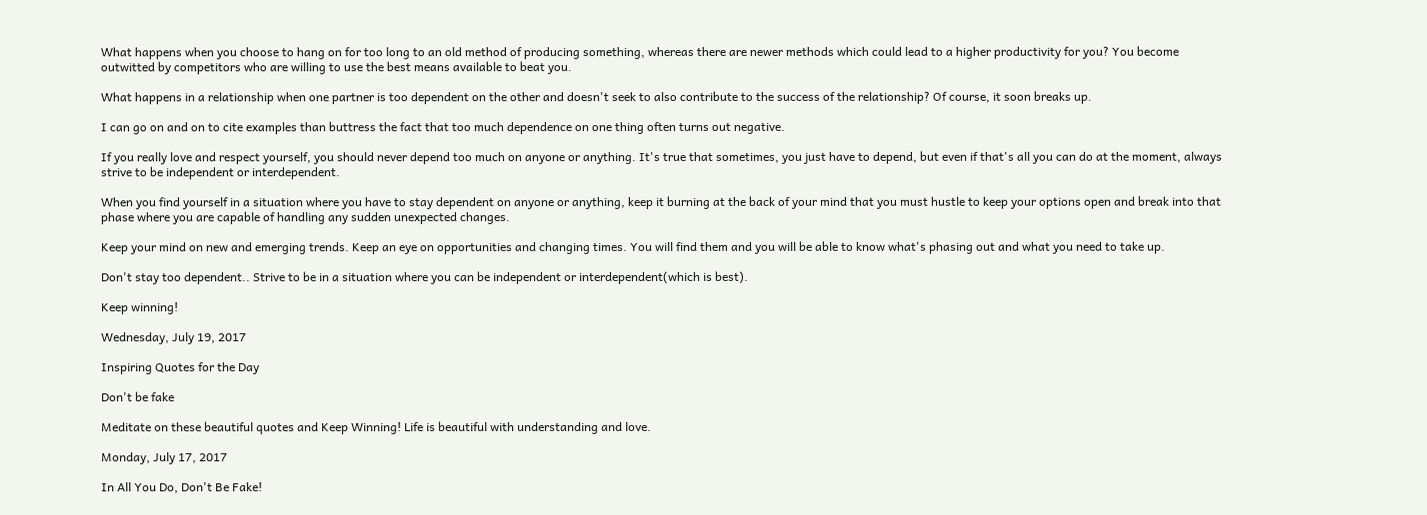What happens when you choose to hang on for too long to an old method of producing something, whereas there are newer methods which could lead to a higher productivity for you? You become outwitted by competitors who are willing to use the best means available to beat you.

What happens in a relationship when one partner is too dependent on the other and doesn't seek to also contribute to the success of the relationship? Of course, it soon breaks up.

I can go on and on to cite examples than buttress the fact that too much dependence on one thing often turns out negative.

If you really love and respect yourself, you should never depend too much on anyone or anything. It's true that sometimes, you just have to depend, but even if that's all you can do at the moment, always strive to be independent or interdependent.

When you find yourself in a situation where you have to stay dependent on anyone or anything, keep it burning at the back of your mind that you must hustle to keep your options open and break into that phase where you are capable of handling any sudden unexpected changes.

Keep your mind on new and emerging trends. Keep an eye on opportunities and changing times. You will find them and you will be able to know what's phasing out and what you need to take up.

Don't stay too dependent.. Strive to be in a situation where you can be independent or interdependent(which is best).

Keep winning!

Wednesday, July 19, 2017

Inspiring Quotes for the Day

Don't be fake

Meditate on these beautiful quotes and Keep Winning! Life is beautiful with understanding and love.

Monday, July 17, 2017

In All You Do, Don't Be Fake!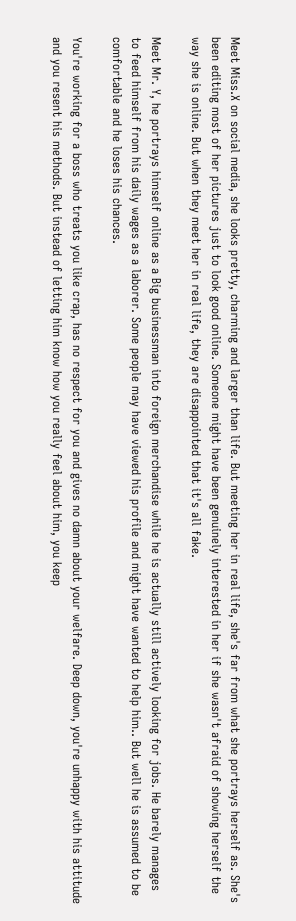Meet Miss.X on social media, she looks pretty, charming and larger than life. But meeting her in real life, she's far from what she portrays herself as. She's been editing most of her pictures just to look good online. Someone might have been genuinely interested in her if she wasn't afraid of showing herself the way she is online. But when they meet her in real life, they are disappointed that it's all fake.

Meet Mr. Y, he portrays himself online as a Big businessman into foreign merchandise while he is actually still actively looking for jobs. He barely manages to feed himself from his daily wages as a laborer. Some people may have viewed his profile and might have wanted to help him.. But well he is assumed to be comfortable and he loses his chances.

You're working for a boss who treats you like crap, has no respect for you and gives no damn about your welfare. Deep down, you're unhappy with his attitude and you resent his methods. But instead of letting him know how you really feel about him, you keep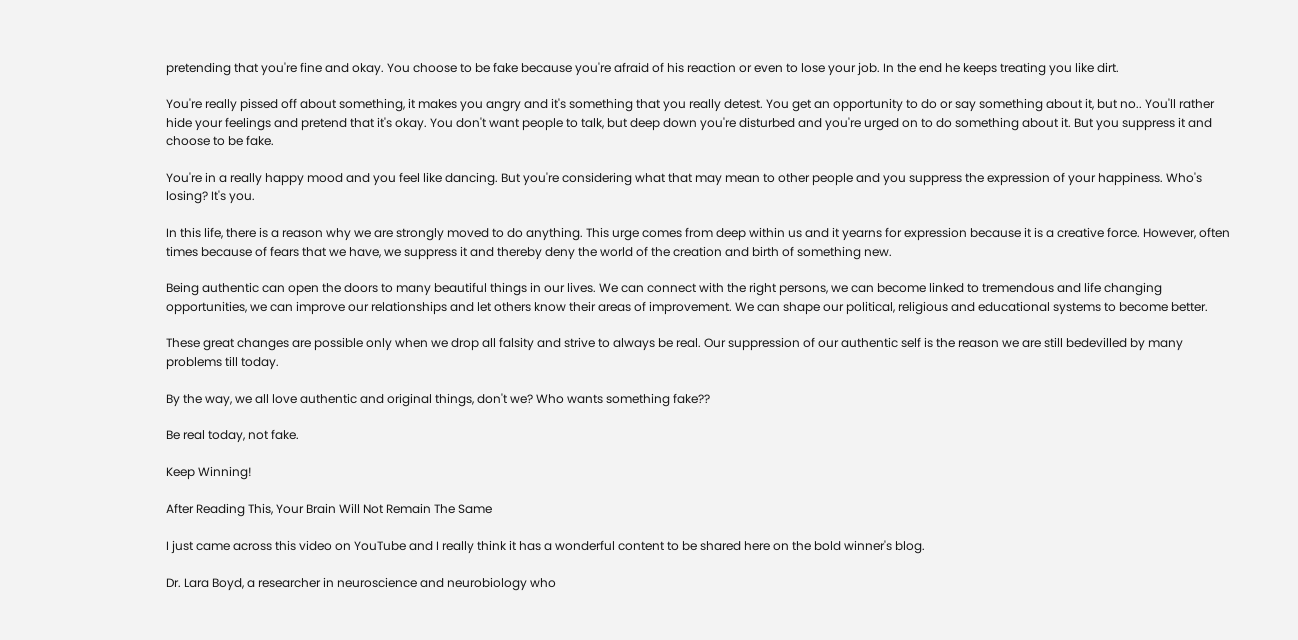pretending that you're fine and okay. You choose to be fake because you're afraid of his reaction or even to lose your job. In the end he keeps treating you like dirt.

You're really pissed off about something, it makes you angry and it's something that you really detest. You get an opportunity to do or say something about it, but no.. You'll rather hide your feelings and pretend that it's okay. You don't want people to talk, but deep down you're disturbed and you're urged on to do something about it. But you suppress it and choose to be fake.

You're in a really happy mood and you feel like dancing. But you're considering what that may mean to other people and you suppress the expression of your happiness. Who's losing? It's you.

In this life, there is a reason why we are strongly moved to do anything. This urge comes from deep within us and it yearns for expression because it is a creative force. However, often times because of fears that we have, we suppress it and thereby deny the world of the creation and birth of something new.

Being authentic can open the doors to many beautiful things in our lives. We can connect with the right persons, we can become linked to tremendous and life changing opportunities, we can improve our relationships and let others know their areas of improvement. We can shape our political, religious and educational systems to become better.

These great changes are possible only when we drop all falsity and strive to always be real. Our suppression of our authentic self is the reason we are still bedevilled by many problems till today.

By the way, we all love authentic and original things, don't we? Who wants something fake??

Be real today, not fake.

Keep Winning!

After Reading This, Your Brain Will Not Remain The Same

I just came across this video on YouTube and I really think it has a wonderful content to be shared here on the bold winner's blog.

Dr. Lara Boyd, a researcher in neuroscience and neurobiology who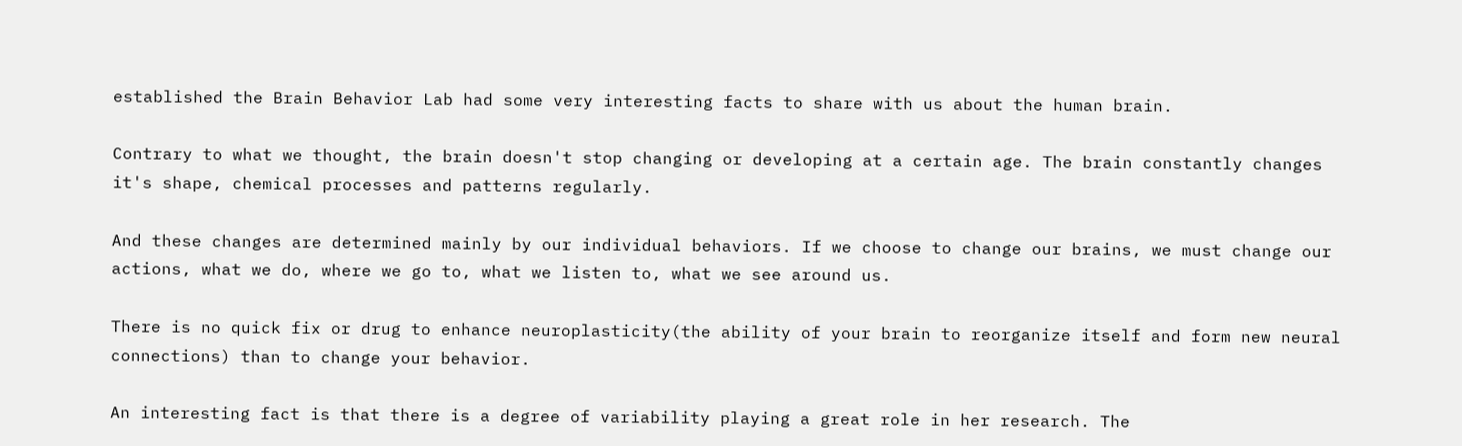established the Brain Behavior Lab had some very interesting facts to share with us about the human brain.

Contrary to what we thought, the brain doesn't stop changing or developing at a certain age. The brain constantly changes it's shape, chemical processes and patterns regularly.

And these changes are determined mainly by our individual behaviors. If we choose to change our brains, we must change our actions, what we do, where we go to, what we listen to, what we see around us.

There is no quick fix or drug to enhance neuroplasticity(the ability of your brain to reorganize itself and form new neural connections) than to change your behavior.

An interesting fact is that there is a degree of variability playing a great role in her research. The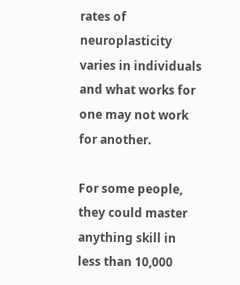rates of neuroplasticity varies in individuals and what works for one may not work for another.

For some people, they could master anything skill in less than 10,000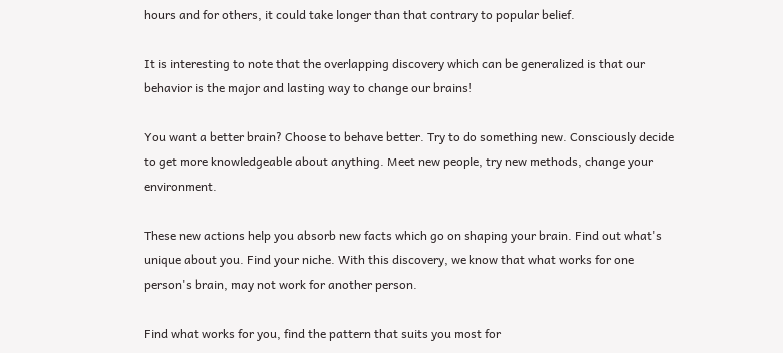hours and for others, it could take longer than that contrary to popular belief.

It is interesting to note that the overlapping discovery which can be generalized is that our behavior is the major and lasting way to change our brains!

You want a better brain? Choose to behave better. Try to do something new. Consciously decide to get more knowledgeable about anything. Meet new people, try new methods, change your environment.

These new actions help you absorb new facts which go on shaping your brain. Find out what's unique about you. Find your niche. With this discovery, we know that what works for one person's brain, may not work for another person.

Find what works for you, find the pattern that suits you most for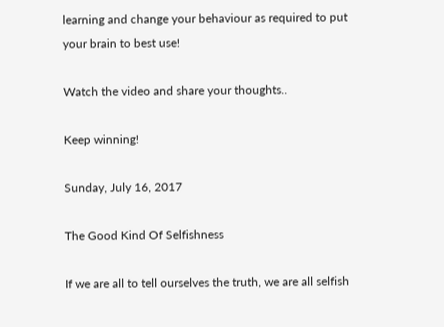learning and change your behaviour as required to put your brain to best use!

Watch the video and share your thoughts..

Keep winning!

Sunday, July 16, 2017

The Good Kind Of Selfishness

If we are all to tell ourselves the truth, we are all selfish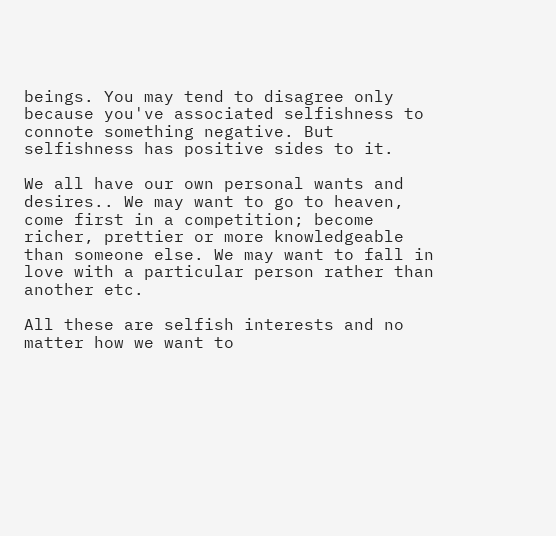beings. You may tend to disagree only because you've associated selfishness to connote something negative. But selfishness has positive sides to it.

We all have our own personal wants and desires.. We may want to go to heaven, come first in a competition; become richer, prettier or more knowledgeable than someone else. We may want to fall in love with a particular person rather than another etc.

All these are selfish interests and no matter how we want to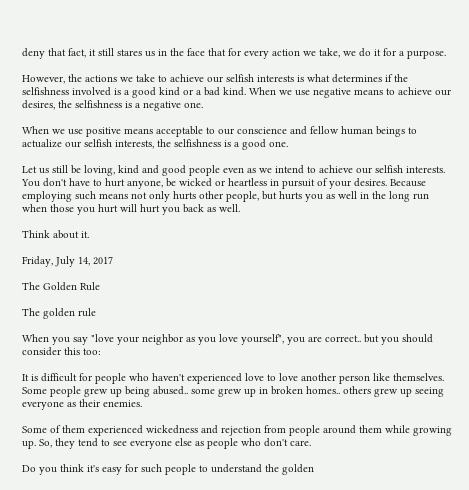deny that fact, it still stares us in the face that for every action we take, we do it for a purpose.

However, the actions we take to achieve our selfish interests is what determines if the selfishness involved is a good kind or a bad kind. When we use negative means to achieve our desires, the selfishness is a negative one.

When we use positive means acceptable to our conscience and fellow human beings to actualize our selfish interests, the selfishness is a good one.

Let us still be loving, kind and good people even as we intend to achieve our selfish interests. You don't have to hurt anyone, be wicked or heartless in pursuit of your desires. Because employing such means not only hurts other people, but hurts you as well in the long run when those you hurt will hurt you back as well.

Think about it.

Friday, July 14, 2017

The Golden Rule

The golden rule

When you say "love your neighbor as you love yourself", you are correct.. but you should consider this too:

It is difficult for people who haven't experienced love to love another person like themselves. Some people grew up being abused.. some grew up in broken homes.. others grew up seeing everyone as their enemies.

Some of them experienced wickedness and rejection from people around them while growing up. So, they tend to see everyone else as people who don't care.

Do you think it's easy for such people to understand the golden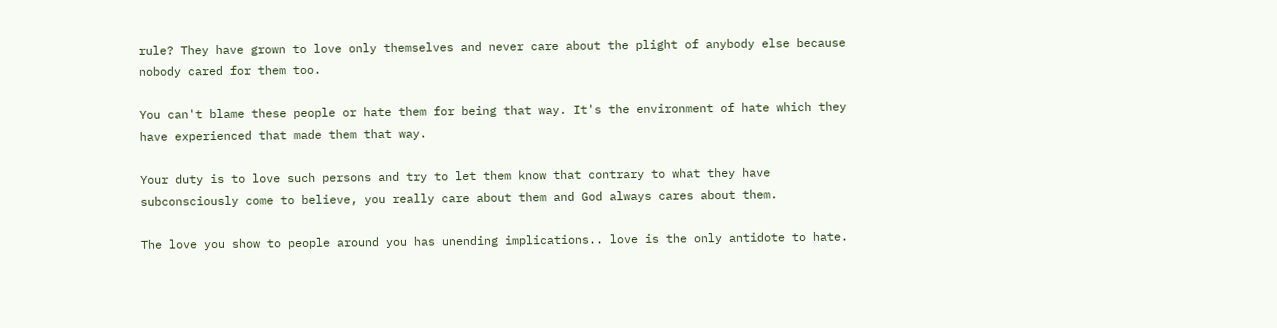rule? They have grown to love only themselves and never care about the plight of anybody else because nobody cared for them too.

You can't blame these people or hate them for being that way. It's the environment of hate which they have experienced that made them that way.

Your duty is to love such persons and try to let them know that contrary to what they have subconsciously come to believe, you really care about them and God always cares about them.

The love you show to people around you has unending implications.. love is the only antidote to hate.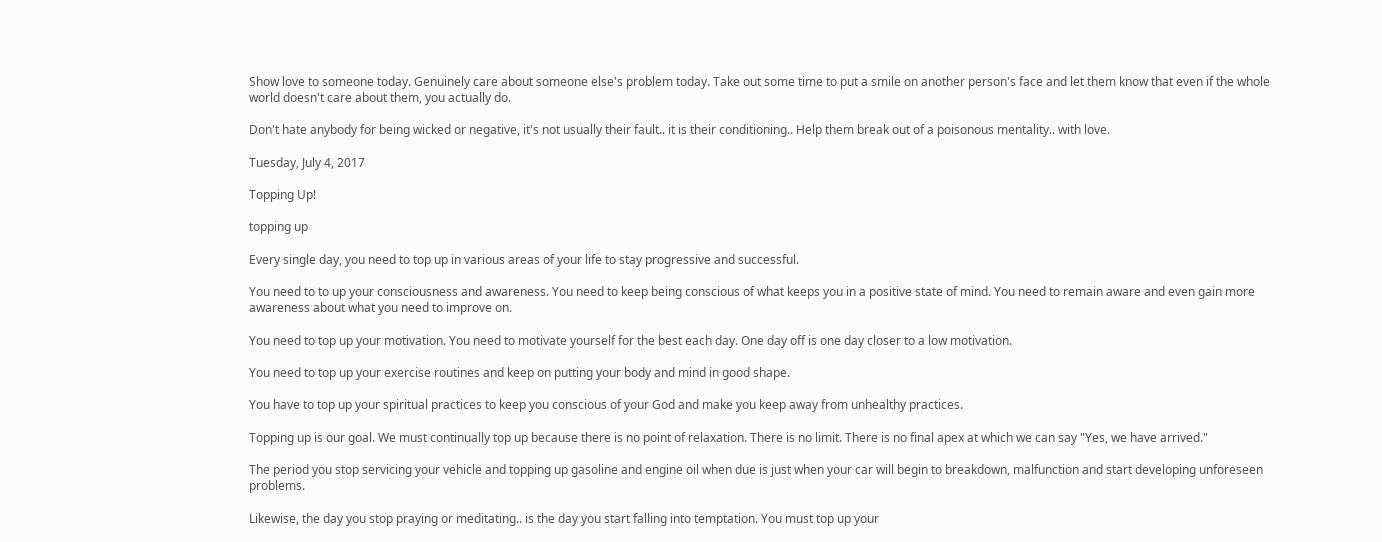Show love to someone today. Genuinely care about someone else's problem today. Take out some time to put a smile on another person's face and let them know that even if the whole world doesn't care about them, you actually do.

Don't hate anybody for being wicked or negative, it's not usually their fault.. it is their conditioning.. Help them break out of a poisonous mentality.. with love.

Tuesday, July 4, 2017

Topping Up!

topping up

Every single day, you need to top up in various areas of your life to stay progressive and successful.

You need to to up your consciousness and awareness. You need to keep being conscious of what keeps you in a positive state of mind. You need to remain aware and even gain more awareness about what you need to improve on.

You need to top up your motivation. You need to motivate yourself for the best each day. One day off is one day closer to a low motivation.

You need to top up your exercise routines and keep on putting your body and mind in good shape.

You have to top up your spiritual practices to keep you conscious of your God and make you keep away from unhealthy practices.

Topping up is our goal. We must continually top up because there is no point of relaxation. There is no limit. There is no final apex at which we can say "Yes, we have arrived."

The period you stop servicing your vehicle and topping up gasoline and engine oil when due is just when your car will begin to breakdown, malfunction and start developing unforeseen problems.

Likewise, the day you stop praying or meditating.. is the day you start falling into temptation. You must top up your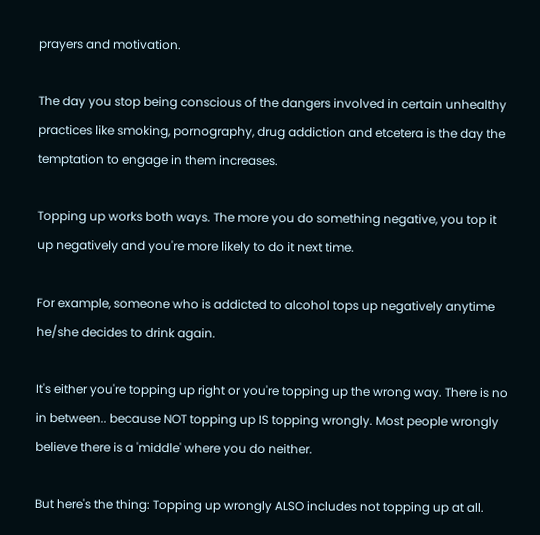prayers and motivation.

The day you stop being conscious of the dangers involved in certain unhealthy practices like smoking, pornography, drug addiction and etcetera is the day the temptation to engage in them increases.

Topping up works both ways. The more you do something negative, you top it up negatively and you're more likely to do it next time.

For example, someone who is addicted to alcohol tops up negatively anytime he/she decides to drink again.

It's either you're topping up right or you're topping up the wrong way. There is no in between.. because NOT topping up IS topping wrongly. Most people wrongly believe there is a 'middle' where you do neither.

But here's the thing: Topping up wrongly ALSO includes not topping up at all.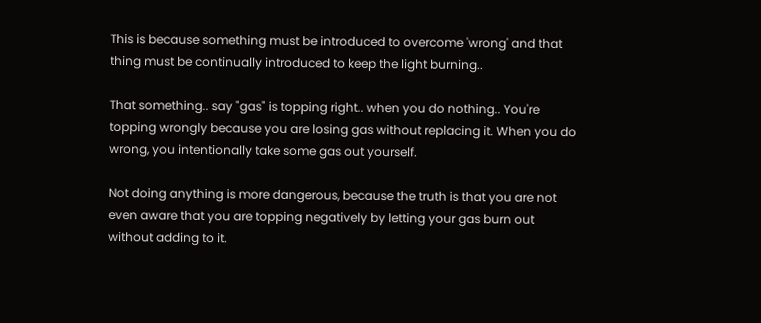This is because something must be introduced to overcome 'wrong' and that thing must be continually introduced to keep the light burning..

That something.. say "gas" is topping right.. when you do nothing.. You're topping wrongly because you are losing gas without replacing it. When you do wrong, you intentionally take some gas out yourself.

Not doing anything is more dangerous, because the truth is that you are not even aware that you are topping negatively by letting your gas burn out without adding to it.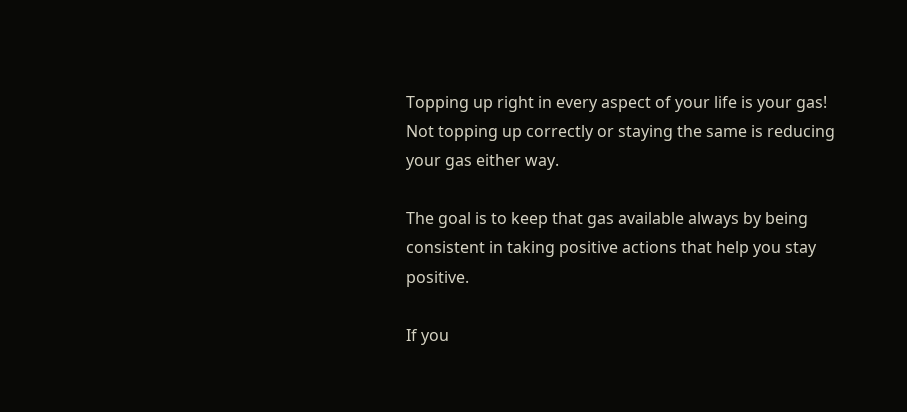Topping up right in every aspect of your life is your gas! Not topping up correctly or staying the same is reducing your gas either way.

The goal is to keep that gas available always by being consistent in taking positive actions that help you stay positive.

If you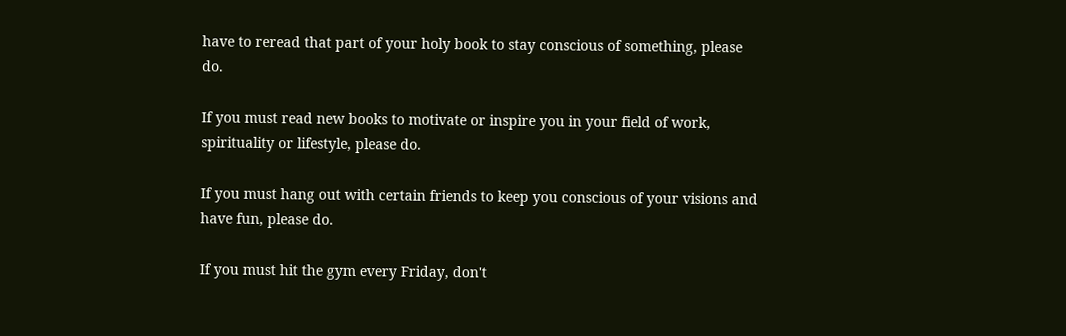have to reread that part of your holy book to stay conscious of something, please do.

If you must read new books to motivate or inspire you in your field of work, spirituality or lifestyle, please do.

If you must hang out with certain friends to keep you conscious of your visions and have fun, please do.

If you must hit the gym every Friday, don't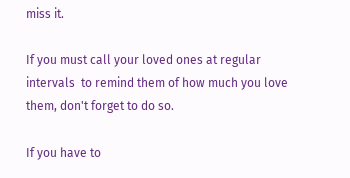miss it.

If you must call your loved ones at regular intervals  to remind them of how much you love them, don't forget to do so.

If you have to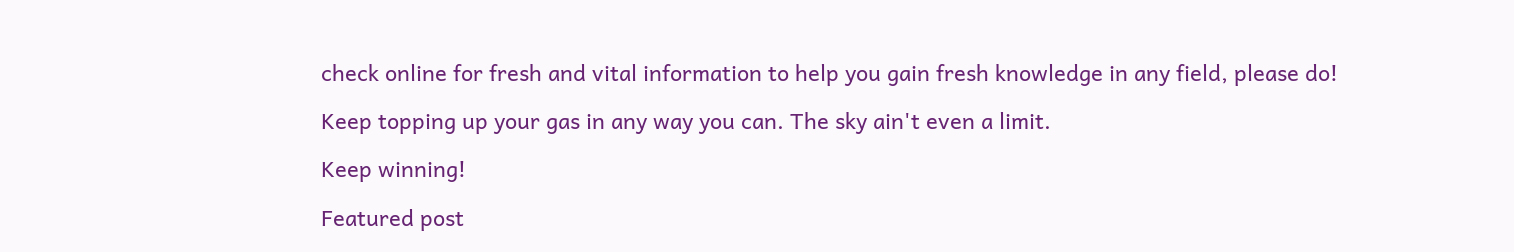check online for fresh and vital information to help you gain fresh knowledge in any field, please do!

Keep topping up your gas in any way you can. The sky ain't even a limit.

Keep winning!

Featured post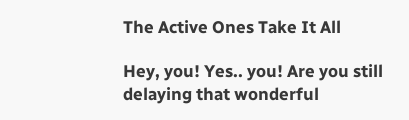The Active Ones Take It All

Hey, you! Yes.. you! Are you still delaying that wonderful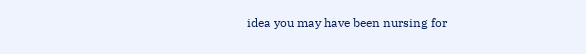idea you may have been nursing for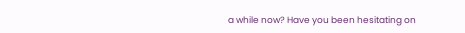a while now? Have you been hesitating on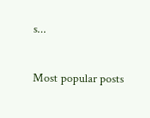s...

Most popular posts